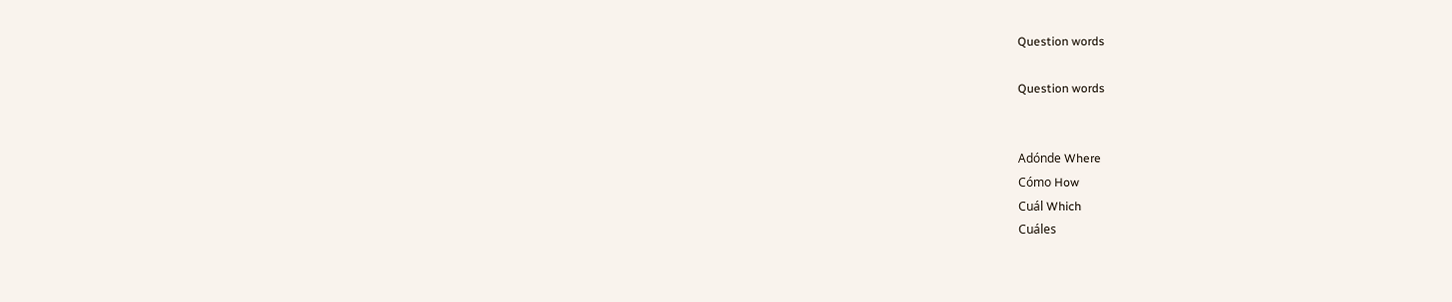Question words

Question words


Adónde Where
Cómo How
Cuál Which
Cuáles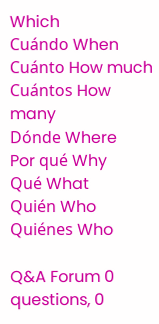Which
Cuándo When
Cuánto How much
Cuántos How many
Dónde Where
Por qué Why
Qué What
Quién Who
Quiénes Who

Q&A Forum 0 questions, 0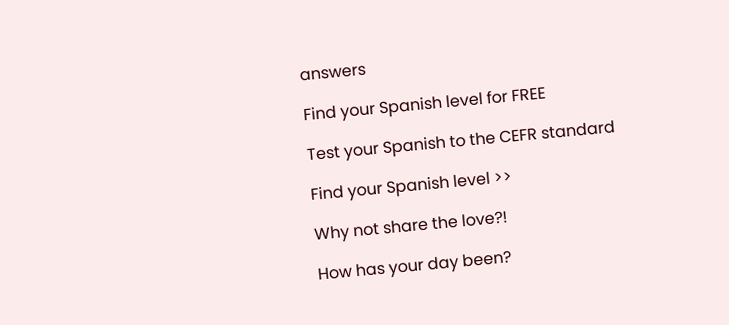answers

Find your Spanish level for FREE

Test your Spanish to the CEFR standard

Find your Spanish level >>

Why not share the love?!

How has your day been?